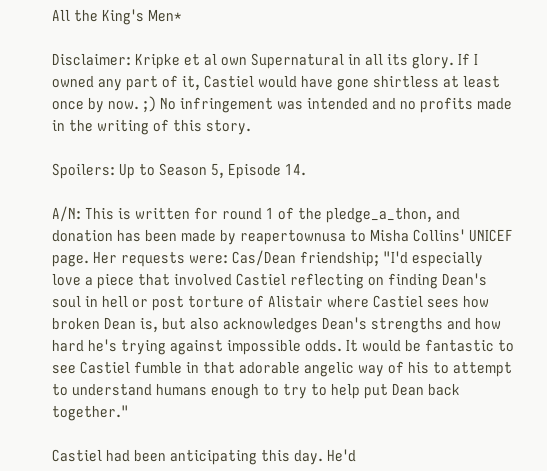All the King's Men*

Disclaimer: Kripke et al own Supernatural in all its glory. If I owned any part of it, Castiel would have gone shirtless at least once by now. ;) No infringement was intended and no profits made in the writing of this story.

Spoilers: Up to Season 5, Episode 14.

A/N: This is written for round 1 of the pledge_a_thon, and donation has been made by reapertownusa to Misha Collins' UNICEF page. Her requests were: Cas/Dean friendship; "I'd especially love a piece that involved Castiel reflecting on finding Dean's soul in hell or post torture of Alistair where Castiel sees how broken Dean is, but also acknowledges Dean's strengths and how hard he's trying against impossible odds. It would be fantastic to see Castiel fumble in that adorable angelic way of his to attempt to understand humans enough to try to help put Dean back together."

Castiel had been anticipating this day. He'd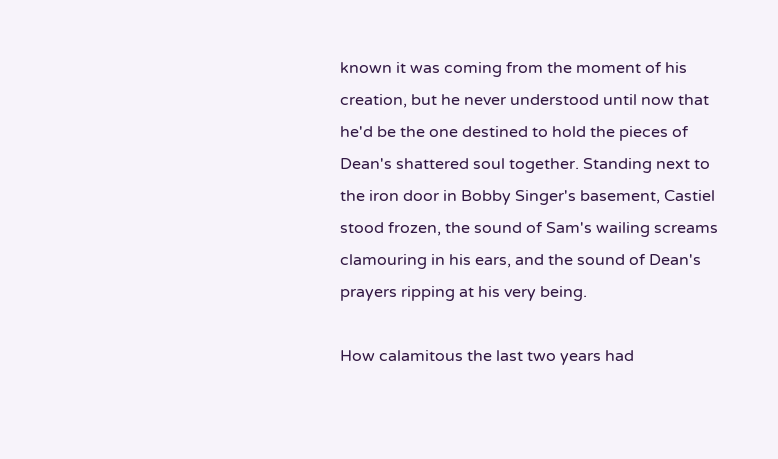known it was coming from the moment of his creation, but he never understood until now that he'd be the one destined to hold the pieces of Dean's shattered soul together. Standing next to the iron door in Bobby Singer's basement, Castiel stood frozen, the sound of Sam's wailing screams clamouring in his ears, and the sound of Dean's prayers ripping at his very being.

How calamitous the last two years had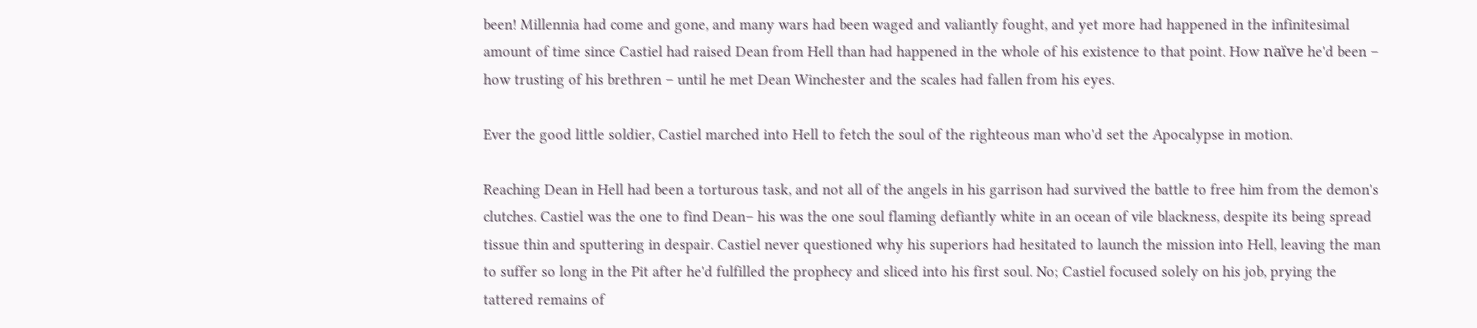been! Millennia had come and gone, and many wars had been waged and valiantly fought, and yet more had happened in the infinitesimal amount of time since Castiel had raised Dean from Hell than had happened in the whole of his existence to that point. How naïve he'd been – how trusting of his brethren – until he met Dean Winchester and the scales had fallen from his eyes.

Ever the good little soldier, Castiel marched into Hell to fetch the soul of the righteous man who'd set the Apocalypse in motion.

Reaching Dean in Hell had been a torturous task, and not all of the angels in his garrison had survived the battle to free him from the demon's clutches. Castiel was the one to find Dean– his was the one soul flaming defiantly white in an ocean of vile blackness, despite its being spread tissue thin and sputtering in despair. Castiel never questioned why his superiors had hesitated to launch the mission into Hell, leaving the man to suffer so long in the Pit after he'd fulfilled the prophecy and sliced into his first soul. No; Castiel focused solely on his job, prying the tattered remains of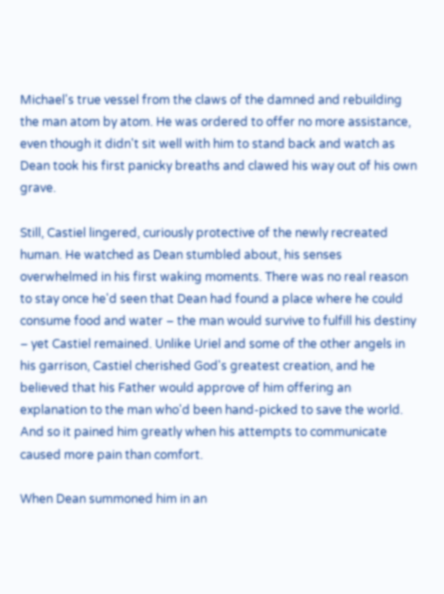Michael's true vessel from the claws of the damned and rebuilding the man atom by atom. He was ordered to offer no more assistance, even though it didn't sit well with him to stand back and watch as Dean took his first panicky breaths and clawed his way out of his own grave.

Still, Castiel lingered, curiously protective of the newly recreated human. He watched as Dean stumbled about, his senses overwhelmed in his first waking moments. There was no real reason to stay once he'd seen that Dean had found a place where he could consume food and water – the man would survive to fulfill his destiny – yet Castiel remained. Unlike Uriel and some of the other angels in his garrison, Castiel cherished God's greatest creation, and he believed that his Father would approve of him offering an explanation to the man who'd been hand-picked to save the world. And so it pained him greatly when his attempts to communicate caused more pain than comfort.

When Dean summoned him in an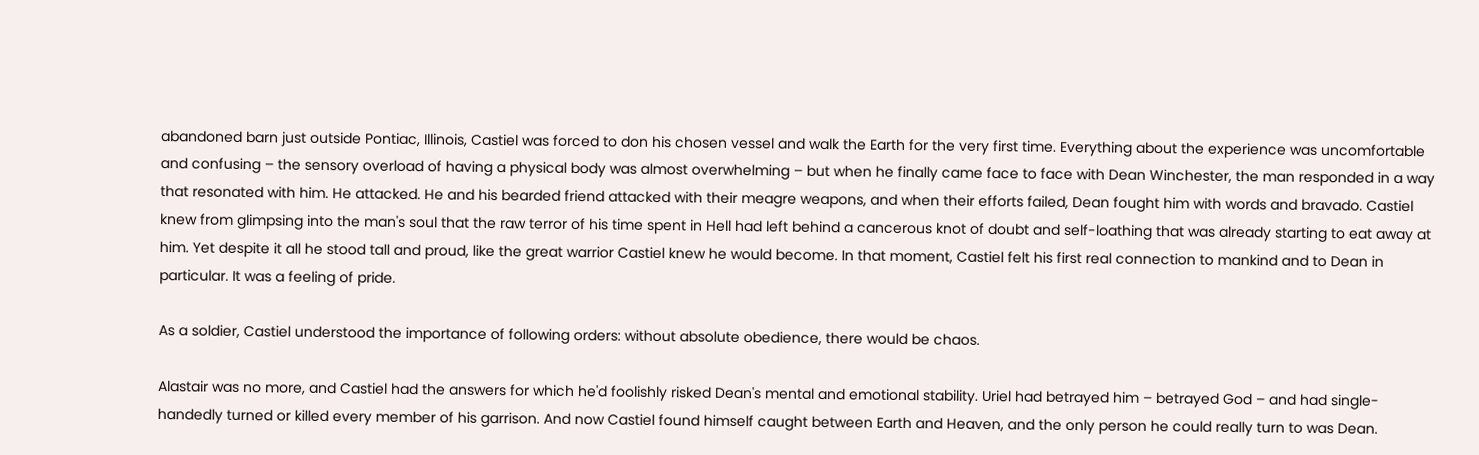abandoned barn just outside Pontiac, Illinois, Castiel was forced to don his chosen vessel and walk the Earth for the very first time. Everything about the experience was uncomfortable and confusing – the sensory overload of having a physical body was almost overwhelming – but when he finally came face to face with Dean Winchester, the man responded in a way that resonated with him. He attacked. He and his bearded friend attacked with their meagre weapons, and when their efforts failed, Dean fought him with words and bravado. Castiel knew from glimpsing into the man's soul that the raw terror of his time spent in Hell had left behind a cancerous knot of doubt and self-loathing that was already starting to eat away at him. Yet despite it all he stood tall and proud, like the great warrior Castiel knew he would become. In that moment, Castiel felt his first real connection to mankind and to Dean in particular. It was a feeling of pride.

As a soldier, Castiel understood the importance of following orders: without absolute obedience, there would be chaos.

Alastair was no more, and Castiel had the answers for which he'd foolishly risked Dean's mental and emotional stability. Uriel had betrayed him – betrayed God – and had single-handedly turned or killed every member of his garrison. And now Castiel found himself caught between Earth and Heaven, and the only person he could really turn to was Dean.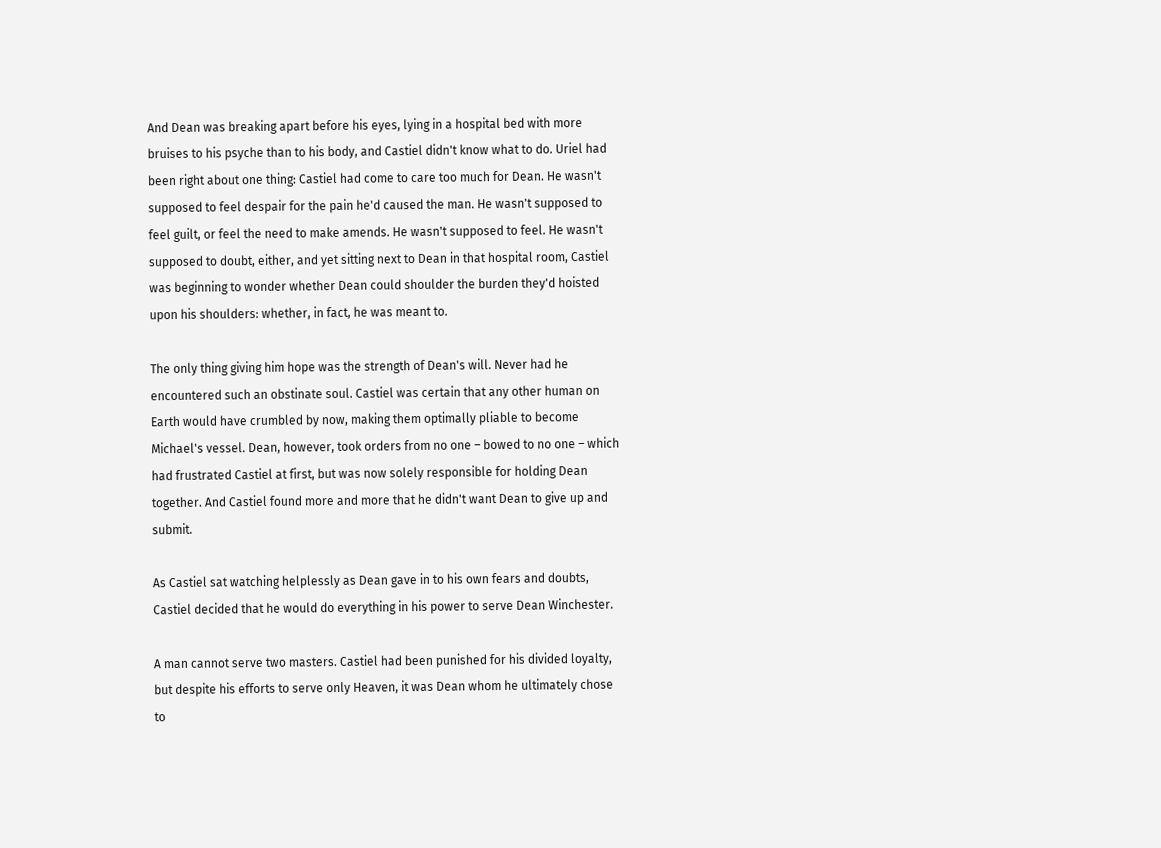And Dean was breaking apart before his eyes, lying in a hospital bed with more bruises to his psyche than to his body, and Castiel didn't know what to do. Uriel had been right about one thing: Castiel had come to care too much for Dean. He wasn't supposed to feel despair for the pain he'd caused the man. He wasn't supposed to feel guilt, or feel the need to make amends. He wasn't supposed to feel. He wasn't supposed to doubt, either, and yet sitting next to Dean in that hospital room, Castiel was beginning to wonder whether Dean could shoulder the burden they'd hoisted upon his shoulders: whether, in fact, he was meant to.

The only thing giving him hope was the strength of Dean's will. Never had he encountered such an obstinate soul. Castiel was certain that any other human on Earth would have crumbled by now, making them optimally pliable to become Michael's vessel. Dean, however, took orders from no one – bowed to no one – which had frustrated Castiel at first, but was now solely responsible for holding Dean together. And Castiel found more and more that he didn't want Dean to give up and submit.

As Castiel sat watching helplessly as Dean gave in to his own fears and doubts, Castiel decided that he would do everything in his power to serve Dean Winchester.

A man cannot serve two masters. Castiel had been punished for his divided loyalty, but despite his efforts to serve only Heaven, it was Dean whom he ultimately chose to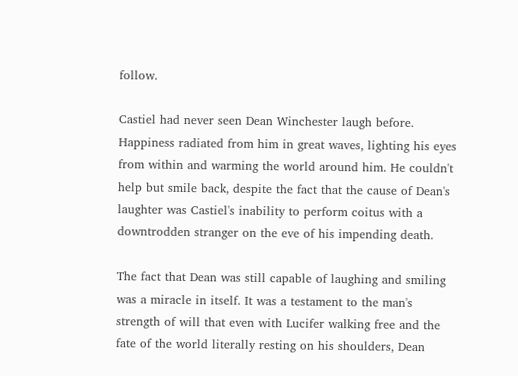follow.

Castiel had never seen Dean Winchester laugh before. Happiness radiated from him in great waves, lighting his eyes from within and warming the world around him. He couldn't help but smile back, despite the fact that the cause of Dean's laughter was Castiel's inability to perform coitus with a downtrodden stranger on the eve of his impending death.

The fact that Dean was still capable of laughing and smiling was a miracle in itself. It was a testament to the man's strength of will that even with Lucifer walking free and the fate of the world literally resting on his shoulders, Dean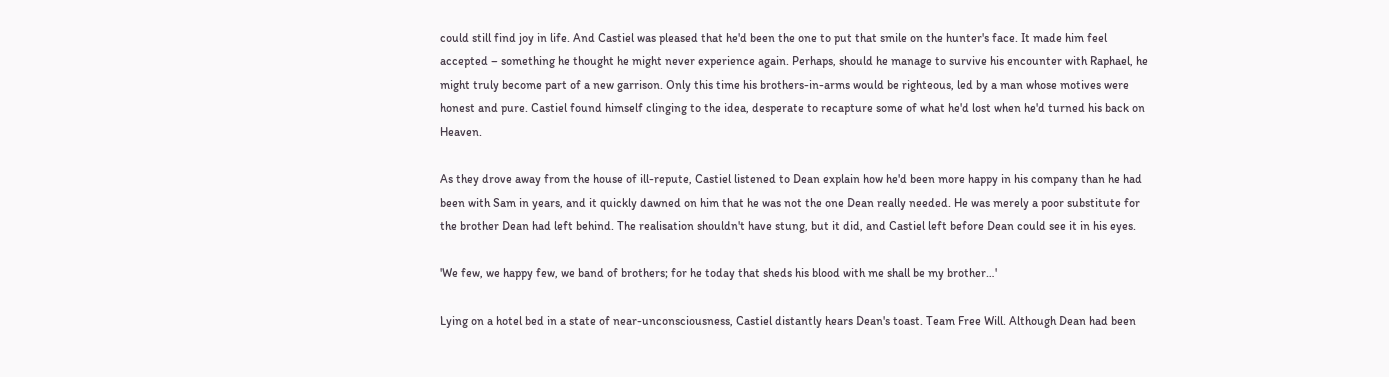could still find joy in life. And Castiel was pleased that he'd been the one to put that smile on the hunter's face. It made him feel accepted – something he thought he might never experience again. Perhaps, should he manage to survive his encounter with Raphael, he might truly become part of a new garrison. Only this time his brothers-in-arms would be righteous, led by a man whose motives were honest and pure. Castiel found himself clinging to the idea, desperate to recapture some of what he'd lost when he'd turned his back on Heaven.

As they drove away from the house of ill-repute, Castiel listened to Dean explain how he'd been more happy in his company than he had been with Sam in years, and it quickly dawned on him that he was not the one Dean really needed. He was merely a poor substitute for the brother Dean had left behind. The realisation shouldn't have stung, but it did, and Castiel left before Dean could see it in his eyes.

'We few, we happy few, we band of brothers; for he today that sheds his blood with me shall be my brother…'

Lying on a hotel bed in a state of near-unconsciousness, Castiel distantly hears Dean's toast. Team Free Will. Although Dean had been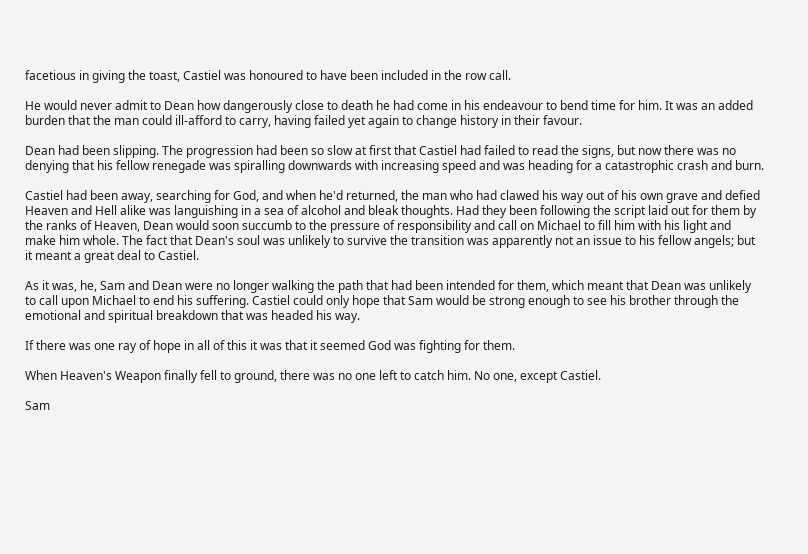facetious in giving the toast, Castiel was honoured to have been included in the row call.

He would never admit to Dean how dangerously close to death he had come in his endeavour to bend time for him. It was an added burden that the man could ill-afford to carry, having failed yet again to change history in their favour.

Dean had been slipping. The progression had been so slow at first that Castiel had failed to read the signs, but now there was no denying that his fellow renegade was spiralling downwards with increasing speed and was heading for a catastrophic crash and burn.

Castiel had been away, searching for God, and when he'd returned, the man who had clawed his way out of his own grave and defied Heaven and Hell alike was languishing in a sea of alcohol and bleak thoughts. Had they been following the script laid out for them by the ranks of Heaven, Dean would soon succumb to the pressure of responsibility and call on Michael to fill him with his light and make him whole. The fact that Dean's soul was unlikely to survive the transition was apparently not an issue to his fellow angels; but it meant a great deal to Castiel.

As it was, he, Sam and Dean were no longer walking the path that had been intended for them, which meant that Dean was unlikely to call upon Michael to end his suffering. Castiel could only hope that Sam would be strong enough to see his brother through the emotional and spiritual breakdown that was headed his way.

If there was one ray of hope in all of this it was that it seemed God was fighting for them.

When Heaven's Weapon finally fell to ground, there was no one left to catch him. No one, except Castiel.

Sam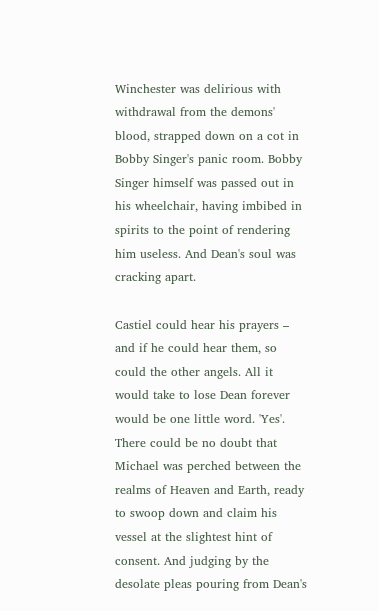Winchester was delirious with withdrawal from the demons' blood, strapped down on a cot in Bobby Singer's panic room. Bobby Singer himself was passed out in his wheelchair, having imbibed in spirits to the point of rendering him useless. And Dean's soul was cracking apart.

Castiel could hear his prayers – and if he could hear them, so could the other angels. All it would take to lose Dean forever would be one little word. 'Yes'. There could be no doubt that Michael was perched between the realms of Heaven and Earth, ready to swoop down and claim his vessel at the slightest hint of consent. And judging by the desolate pleas pouring from Dean's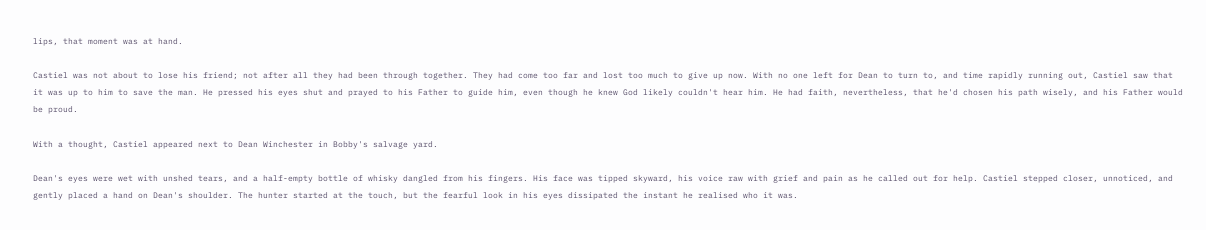lips, that moment was at hand.

Castiel was not about to lose his friend; not after all they had been through together. They had come too far and lost too much to give up now. With no one left for Dean to turn to, and time rapidly running out, Castiel saw that it was up to him to save the man. He pressed his eyes shut and prayed to his Father to guide him, even though he knew God likely couldn't hear him. He had faith, nevertheless, that he'd chosen his path wisely, and his Father would be proud.

With a thought, Castiel appeared next to Dean Winchester in Bobby's salvage yard.

Dean's eyes were wet with unshed tears, and a half-empty bottle of whisky dangled from his fingers. His face was tipped skyward, his voice raw with grief and pain as he called out for help. Castiel stepped closer, unnoticed, and gently placed a hand on Dean's shoulder. The hunter started at the touch, but the fearful look in his eyes dissipated the instant he realised who it was.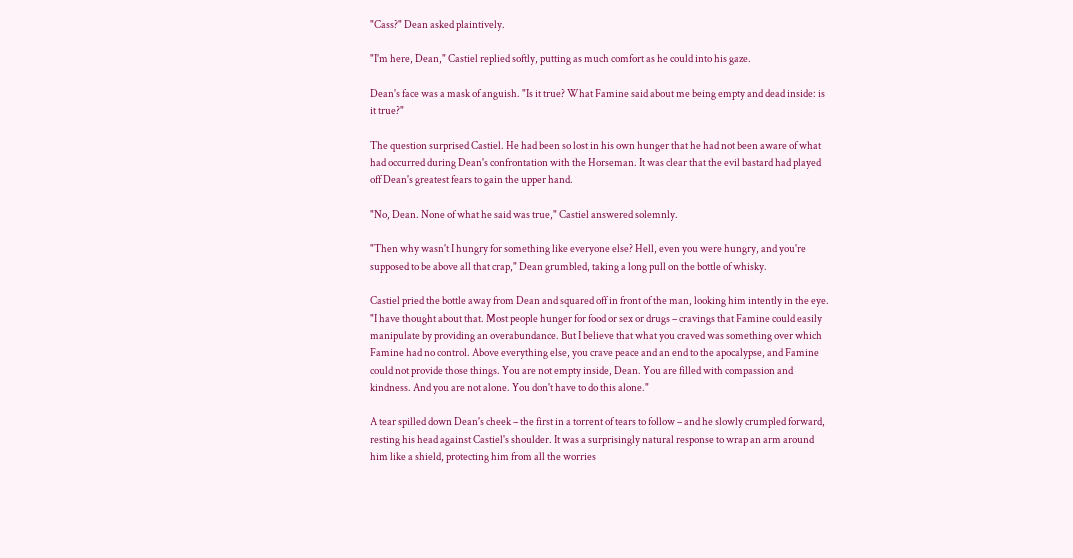"Cass?" Dean asked plaintively.

"I'm here, Dean," Castiel replied softly, putting as much comfort as he could into his gaze.

Dean's face was a mask of anguish. "Is it true? What Famine said about me being empty and dead inside: is it true?"

The question surprised Castiel. He had been so lost in his own hunger that he had not been aware of what had occurred during Dean's confrontation with the Horseman. It was clear that the evil bastard had played off Dean's greatest fears to gain the upper hand.

"No, Dean. None of what he said was true," Castiel answered solemnly.

"Then why wasn't I hungry for something like everyone else? Hell, even you were hungry, and you're supposed to be above all that crap," Dean grumbled, taking a long pull on the bottle of whisky.

Castiel pried the bottle away from Dean and squared off in front of the man, looking him intently in the eye. "I have thought about that. Most people hunger for food or sex or drugs – cravings that Famine could easily manipulate by providing an overabundance. But I believe that what you craved was something over which Famine had no control. Above everything else, you crave peace and an end to the apocalypse, and Famine could not provide those things. You are not empty inside, Dean. You are filled with compassion and kindness. And you are not alone. You don't have to do this alone."

A tear spilled down Dean's cheek – the first in a torrent of tears to follow – and he slowly crumpled forward, resting his head against Castiel's shoulder. It was a surprisingly natural response to wrap an arm around him like a shield, protecting him from all the worries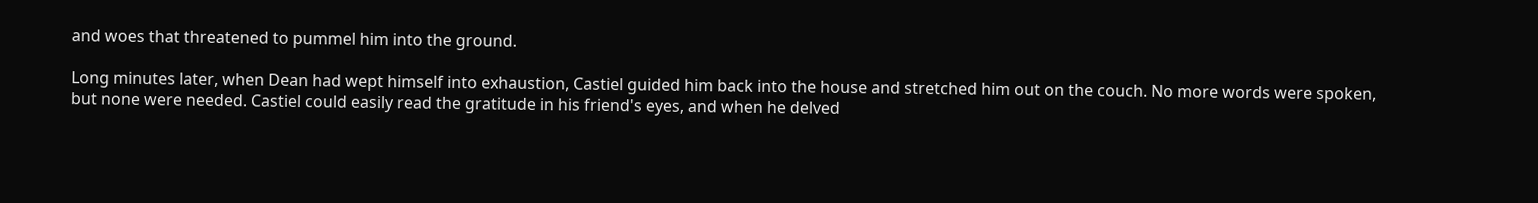and woes that threatened to pummel him into the ground.

Long minutes later, when Dean had wept himself into exhaustion, Castiel guided him back into the house and stretched him out on the couch. No more words were spoken, but none were needed. Castiel could easily read the gratitude in his friend's eyes, and when he delved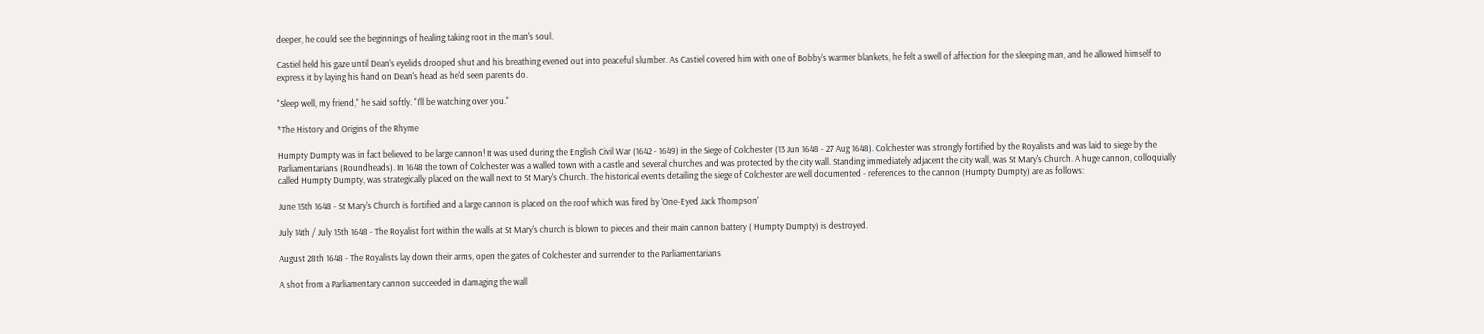deeper, he could see the beginnings of healing taking root in the man's soul.

Castiel held his gaze until Dean's eyelids drooped shut and his breathing evened out into peaceful slumber. As Castiel covered him with one of Bobby's warmer blankets, he felt a swell of affection for the sleeping man, and he allowed himself to express it by laying his hand on Dean's head as he'd seen parents do.

"Sleep well, my friend," he said softly. "I'll be watching over you."

*The History and Origins of the Rhyme

Humpty Dumpty was in fact believed to be large cannon! It was used during the English Civil War (1642 - 1649) in the Siege of Colchester (13 Jun 1648 - 27 Aug 1648). Colchester was strongly fortified by the Royalists and was laid to siege by the Parliamentarians (Roundheads). In 1648 the town of Colchester was a walled town with a castle and several churches and was protected by the city wall. Standing immediately adjacent the city wall, was St Mary's Church. A huge cannon, colloquially called Humpty Dumpty, was strategically placed on the wall next to St Mary's Church. The historical events detailing the siege of Colchester are well documented - references to the cannon (Humpty Dumpty) are as follows:

June 15th 1648 - St Mary's Church is fortified and a large cannon is placed on the roof which was fired by 'One-Eyed Jack Thompson'

July 14th / July 15th 1648 - The Royalist fort within the walls at St Mary's church is blown to pieces and their main cannon battery ( Humpty Dumpty) is destroyed.

August 28th 1648 - The Royalists lay down their arms, open the gates of Colchester and surrender to the Parliamentarians

A shot from a Parliamentary cannon succeeded in damaging the wall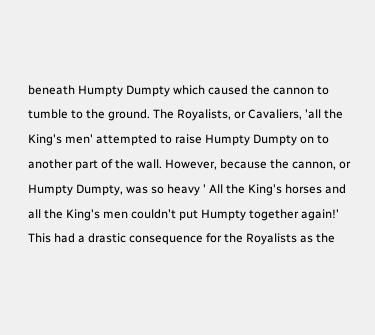beneath Humpty Dumpty which caused the cannon to tumble to the ground. The Royalists, or Cavaliers, 'all the King's men' attempted to raise Humpty Dumpty on to another part of the wall. However, because the cannon, or Humpty Dumpty, was so heavy ' All the King's horses and all the King's men couldn't put Humpty together again!' This had a drastic consequence for the Royalists as the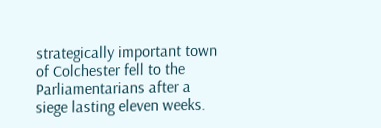strategically important town of Colchester fell to the Parliamentarians after a siege lasting eleven weeks.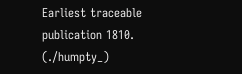Earliest traceable publication 1810. (./humpty_)